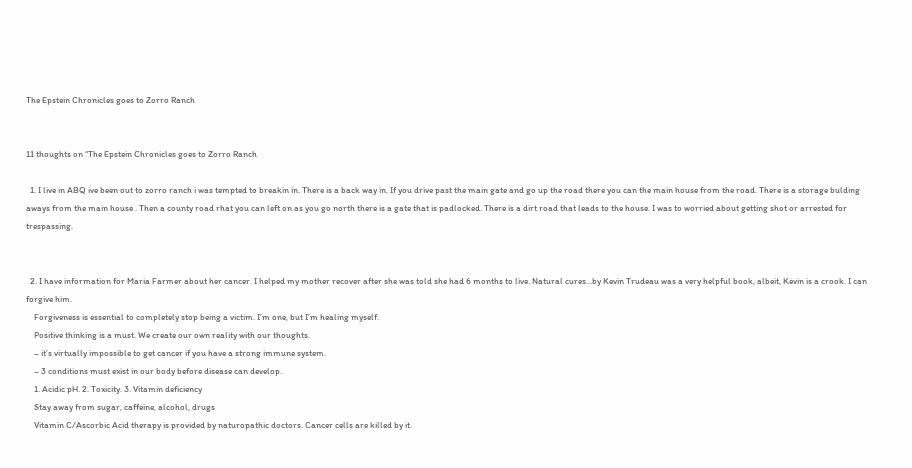The Epstein Chronicles goes to Zorro Ranch


11 thoughts on “The Epstein Chronicles goes to Zorro Ranch

  1. I live in ABQ ive been out to zorro ranch i was tempted to breakin in. There is a back way in. If you drive past the main gate and go up the road there you can the main house from the road. There is a storage bulding aways from the main house . Then a county road rhat you can left on as you go north there is a gate that is padlocked. There is a dirt road that leads to the house. I was to worried about getting shot or arrested for trespassing.


  2. I have information for Maria Farmer about her cancer. I helped my mother recover after she was told she had 6 months to live. Natural cures…by Kevin Trudeau was a very helpful book, albeit, Kevin is a crook. I can forgive him.
    Forgiveness is essential to completely stop being a victim. I’m one, but I’m healing myself.
    Positive thinking is a must. We create our own reality with our thoughts.
    – it’s virtually impossible to get cancer if you have a strong immune system.
    – 3 conditions must exist in our body before disease can develop.
    1. Acidic pH. 2. Toxicity. 3. Vitamin deficiency
    Stay away from sugar, caffeine, alcohol, drugs
    Vitamin C/Ascorbic Acid therapy is provided by naturopathic doctors. Cancer cells are killed by it.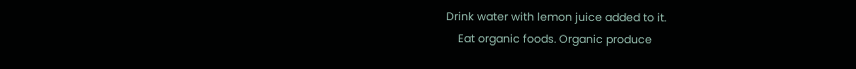Drink water with lemon juice added to it.
    Eat organic foods. Organic produce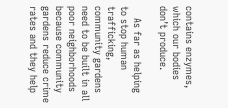contains enzymes, which our bodies don’t produce.

    As far as helping to stop human trafficking, community gardens need to be built in all poor neighborhoods because community gardens reduce crime rates and they help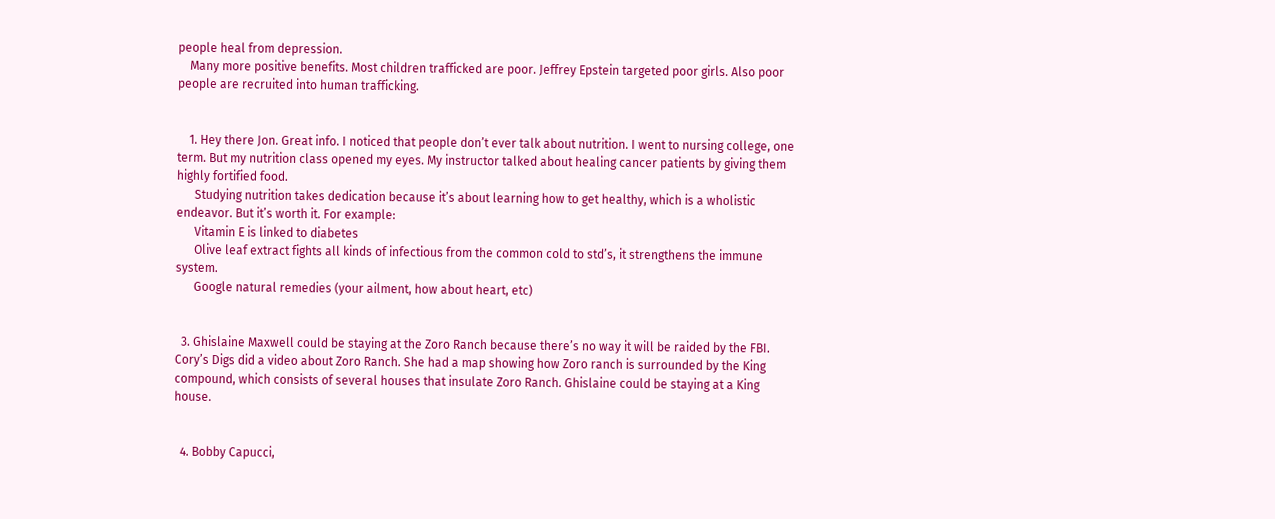people heal from depression.
    Many more positive benefits. Most children trafficked are poor. Jeffrey Epstein targeted poor girls. Also poor people are recruited into human trafficking.


    1. Hey there Jon. Great info. I noticed that people don’t ever talk about nutrition. I went to nursing college, one term. But my nutrition class opened my eyes. My instructor talked about healing cancer patients by giving them highly fortified food.
      Studying nutrition takes dedication because it’s about learning how to get healthy, which is a wholistic endeavor. But it’s worth it. For example:
      Vitamin E is linked to diabetes
      Olive leaf extract fights all kinds of infectious from the common cold to std’s, it strengthens the immune system.
      Google natural remedies (your ailment, how about heart, etc)


  3. Ghislaine Maxwell could be staying at the Zoro Ranch because there’s no way it will be raided by the FBI. Cory’s Digs did a video about Zoro Ranch. She had a map showing how Zoro ranch is surrounded by the King compound, which consists of several houses that insulate Zoro Ranch. Ghislaine could be staying at a King house.


  4. Bobby Capucci,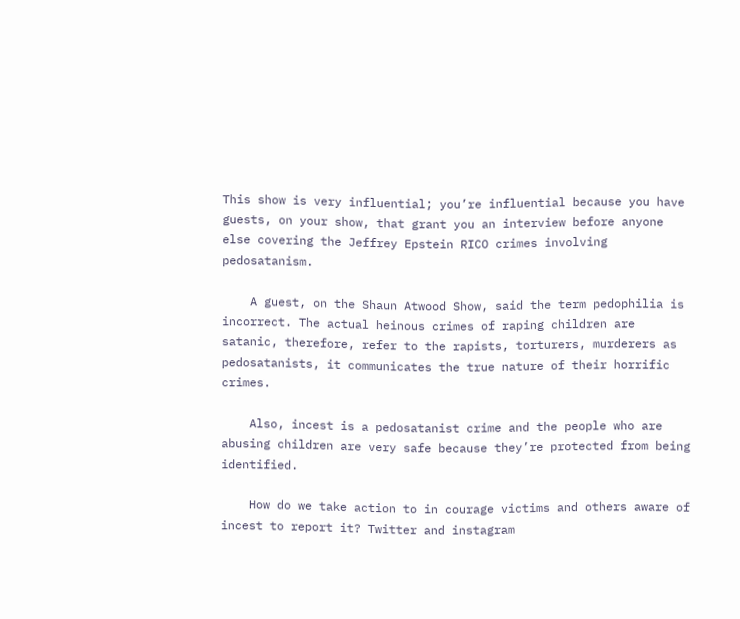This show is very influential; you’re influential because you have guests, on your show, that grant you an interview before anyone else covering the Jeffrey Epstein RICO crimes involving pedosatanism.

    A guest, on the Shaun Atwood Show, said the term pedophilia is incorrect. The actual heinous crimes of raping children are satanic, therefore, refer to the rapists, torturers, murderers as pedosatanists, it communicates the true nature of their horrific crimes.

    Also, incest is a pedosatanist crime and the people who are abusing children are very safe because they’re protected from being identified.

    How do we take action to in courage victims and others aware of incest to report it? Twitter and instagram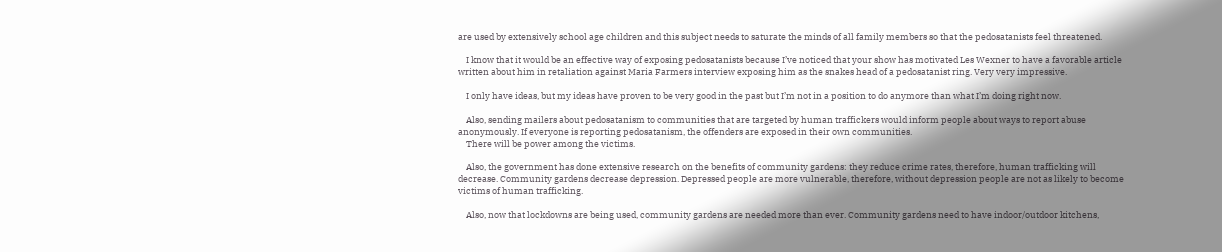are used by extensively school age children and this subject needs to saturate the minds of all family members so that the pedosatanists feel threatened.

    I know that it would be an effective way of exposing pedosatanists because I’ve noticed that your show has motivated Les Wexner to have a favorable article written about him in retaliation against Maria Farmers interview exposing him as the snakes head of a pedosatanist ring. Very very impressive.

    I only have ideas, but my ideas have proven to be very good in the past but I’m not in a position to do anymore than what I’m doing right now.

    Also, sending mailers about pedosatanism to communities that are targeted by human traffickers would inform people about ways to report abuse anonymously. If everyone is reporting pedosatanism, the offenders are exposed in their own communities.
    There will be power among the victims.

    Also, the government has done extensive research on the benefits of community gardens: they reduce crime rates, therefore, human trafficking will decrease. Community gardens decrease depression. Depressed people are more vulnerable, therefore, without depression people are not as likely to become victims of human trafficking.

    Also, now that lockdowns are being used, community gardens are needed more than ever. Community gardens need to have indoor/outdoor kitchens,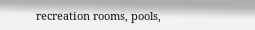recreation rooms, pools,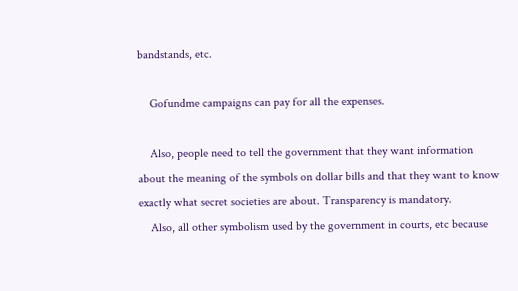bandstands, etc.

    Gofundme campaigns can pay for all the expenses.

    Also, people need to tell the government that they want information about the meaning of the symbols on dollar bills and that they want to know exactly what secret societies are about. Transparency is mandatory.
    Also, all other symbolism used by the government in courts, etc because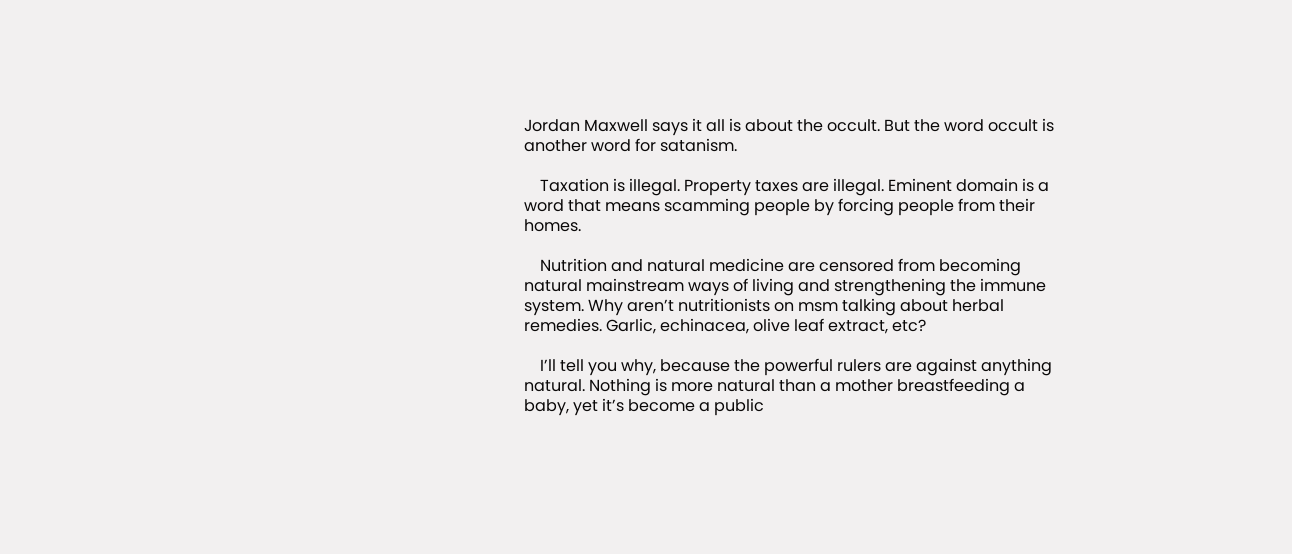Jordan Maxwell says it all is about the occult. But the word occult is another word for satanism.

    Taxation is illegal. Property taxes are illegal. Eminent domain is a word that means scamming people by forcing people from their homes.

    Nutrition and natural medicine are censored from becoming natural mainstream ways of living and strengthening the immune system. Why aren’t nutritionists on msm talking about herbal remedies. Garlic, echinacea, olive leaf extract, etc?

    I’ll tell you why, because the powerful rulers are against anything natural. Nothing is more natural than a mother breastfeeding a baby, yet it’s become a public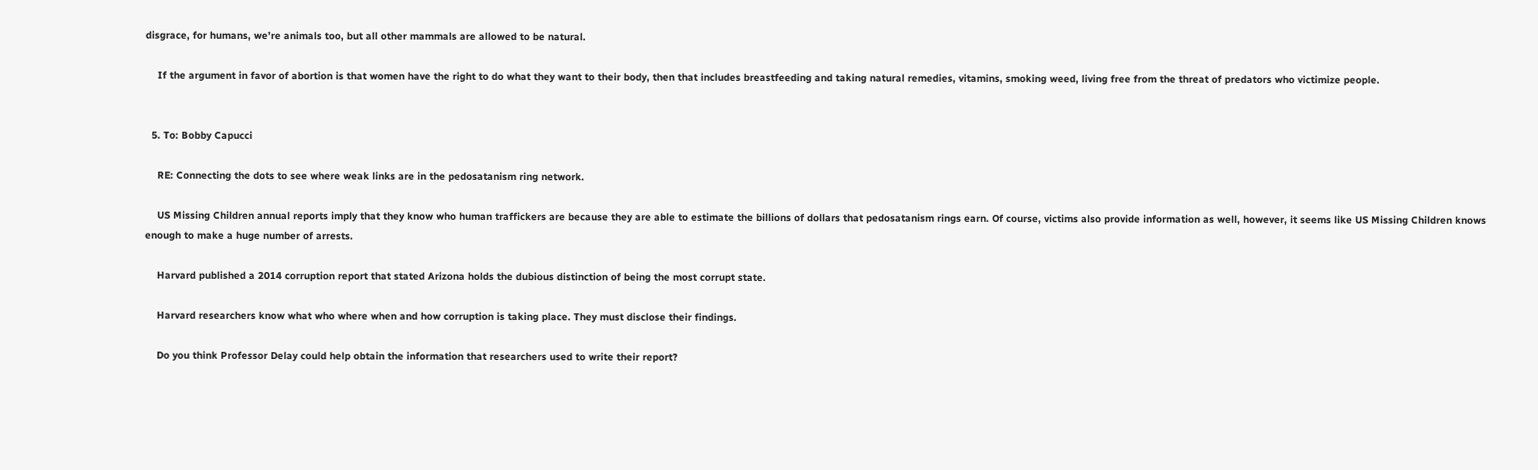disgrace, for humans, we’re animals too, but all other mammals are allowed to be natural.

    If the argument in favor of abortion is that women have the right to do what they want to their body, then that includes breastfeeding and taking natural remedies, vitamins, smoking weed, living free from the threat of predators who victimize people.


  5. To: Bobby Capucci

    RE: Connecting the dots to see where weak links are in the pedosatanism ring network.

    US Missing Children annual reports imply that they know who human traffickers are because they are able to estimate the billions of dollars that pedosatanism rings earn. Of course, victims also provide information as well, however, it seems like US Missing Children knows enough to make a huge number of arrests.

    Harvard published a 2014 corruption report that stated Arizona holds the dubious distinction of being the most corrupt state.

    Harvard researchers know what who where when and how corruption is taking place. They must disclose their findings.

    Do you think Professor Delay could help obtain the information that researchers used to write their report?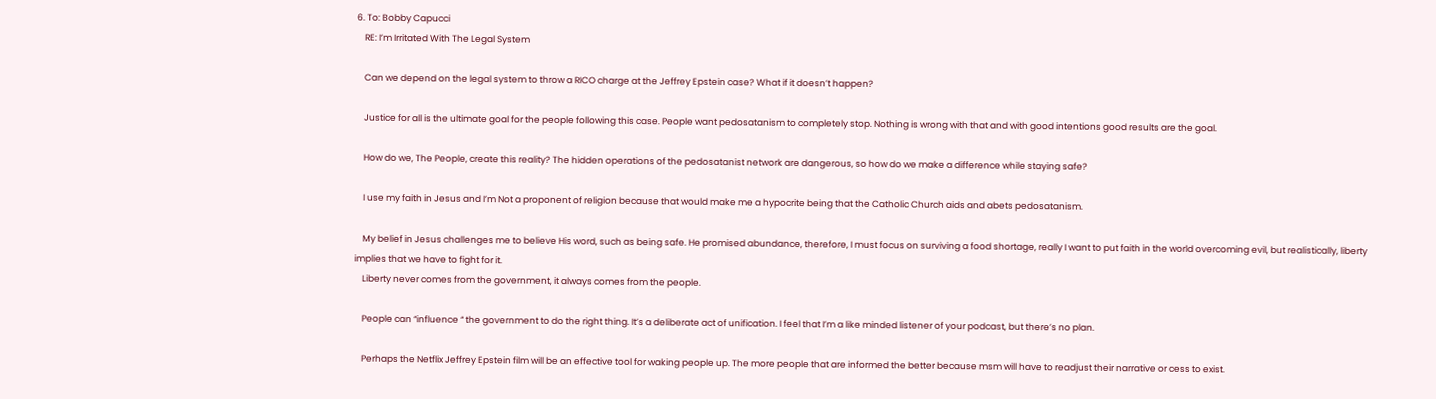6. To: Bobby Capucci
    RE: I’m Irritated With The Legal System

    Can we depend on the legal system to throw a RICO charge at the Jeffrey Epstein case? What if it doesn’t happen?

    Justice for all is the ultimate goal for the people following this case. People want pedosatanism to completely stop. Nothing is wrong with that and with good intentions good results are the goal.

    How do we, The People, create this reality? The hidden operations of the pedosatanist network are dangerous, so how do we make a difference while staying safe?

    I use my faith in Jesus and I’m Not a proponent of religion because that would make me a hypocrite being that the Catholic Church aids and abets pedosatanism.

    My belief in Jesus challenges me to believe His word, such as being safe. He promised abundance, therefore, I must focus on surviving a food shortage, really I want to put faith in the world overcoming evil, but realistically, liberty implies that we have to fight for it.
    Liberty never comes from the government, it always comes from the people.

    People can “influence “ the government to do the right thing. It’s a deliberate act of unification. I feel that I’m a like minded listener of your podcast, but there’s no plan.

    Perhaps the Netflix Jeffrey Epstein film will be an effective tool for waking people up. The more people that are informed the better because msm will have to readjust their narrative or cess to exist.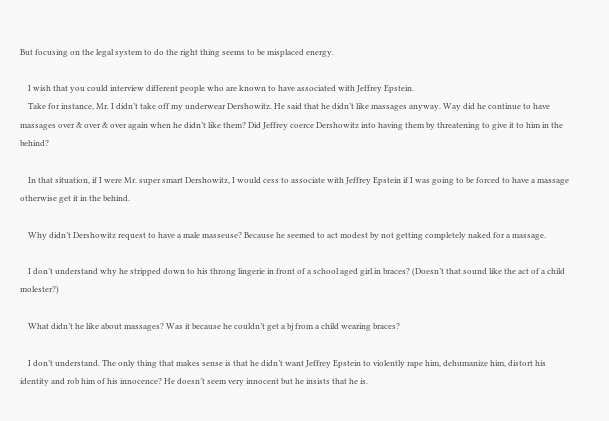But focusing on the legal system to do the right thing seems to be misplaced energy.

    I wish that you could interview different people who are known to have associated with Jeffrey Epstein.
    Take for instance, Mr. I didn’t take off my underwear Dershowitz. He said that he didn’t like massages anyway. Way did he continue to have massages over & over & over again when he didn’t like them? Did Jeffrey coerce Dershowitz into having them by threatening to give it to him in the behind?

    In that situation, if I were Mr. super smart Dershowitz, I would cess to associate with Jeffrey Epstein if I was going to be forced to have a massage otherwise get it in the behind.

    Why didn’t Dershowitz request to have a male masseuse? Because he seemed to act modest by not getting completely naked for a massage.

    I don’t understand why he stripped down to his throng lingerie in front of a school aged girl in braces? (Doesn’t that sound like the act of a child molester?)

    What didn’t he like about massages? Was it because he couldn’t get a bj from a child wearing braces?

    I don’t understand. The only thing that makes sense is that he didn’t want Jeffrey Epstein to violently rape him, dehumanize him, distort his identity and rob him of his innocence? He doesn’t seem very innocent but he insists that he is.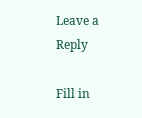Leave a Reply

Fill in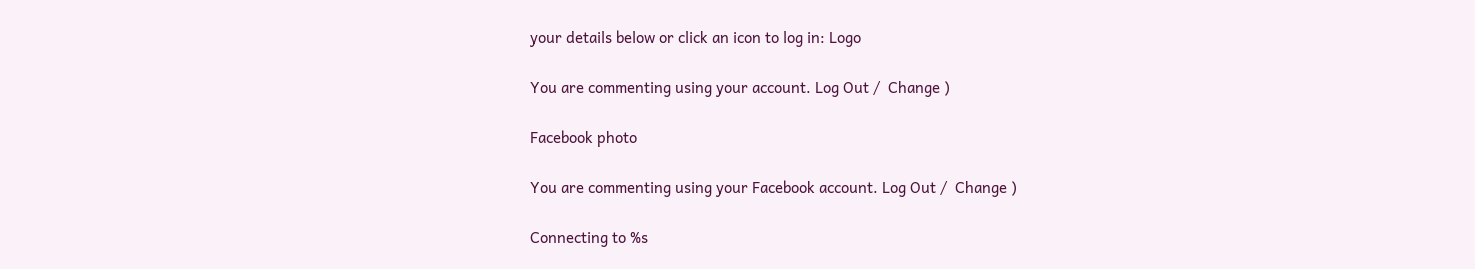your details below or click an icon to log in: Logo

You are commenting using your account. Log Out /  Change )

Facebook photo

You are commenting using your Facebook account. Log Out /  Change )

Connecting to %s